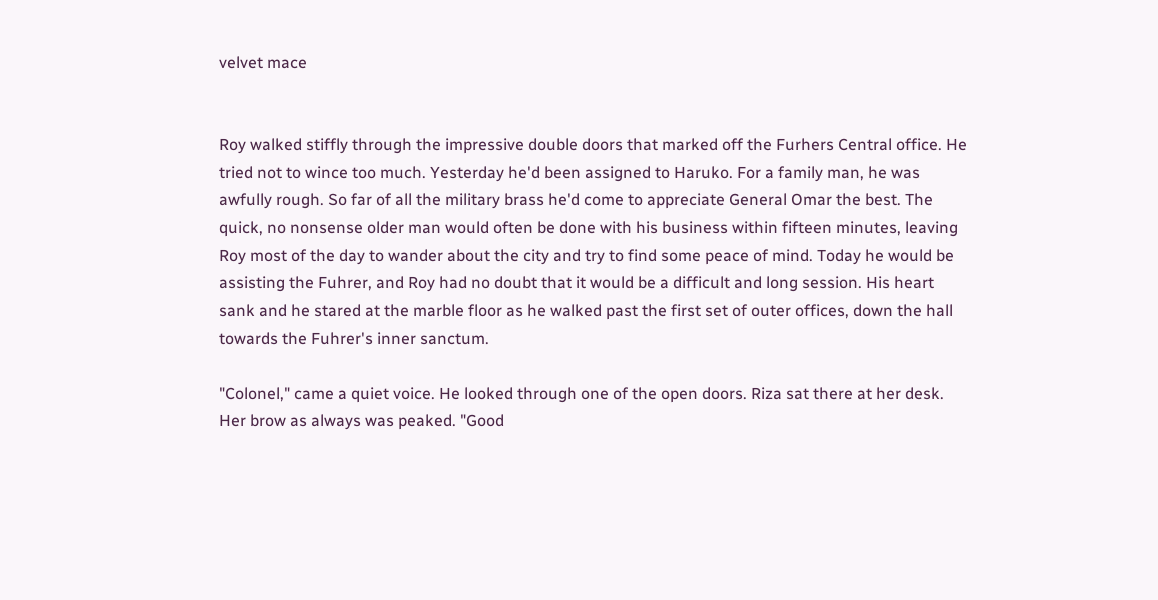velvet mace


Roy walked stiffly through the impressive double doors that marked off the Furhers Central office. He tried not to wince too much. Yesterday he'd been assigned to Haruko. For a family man, he was awfully rough. So far of all the military brass he'd come to appreciate General Omar the best. The quick, no nonsense older man would often be done with his business within fifteen minutes, leaving Roy most of the day to wander about the city and try to find some peace of mind. Today he would be assisting the Fuhrer, and Roy had no doubt that it would be a difficult and long session. His heart sank and he stared at the marble floor as he walked past the first set of outer offices, down the hall towards the Fuhrer's inner sanctum.

"Colonel," came a quiet voice. He looked through one of the open doors. Riza sat there at her desk. Her brow as always was peaked. "Good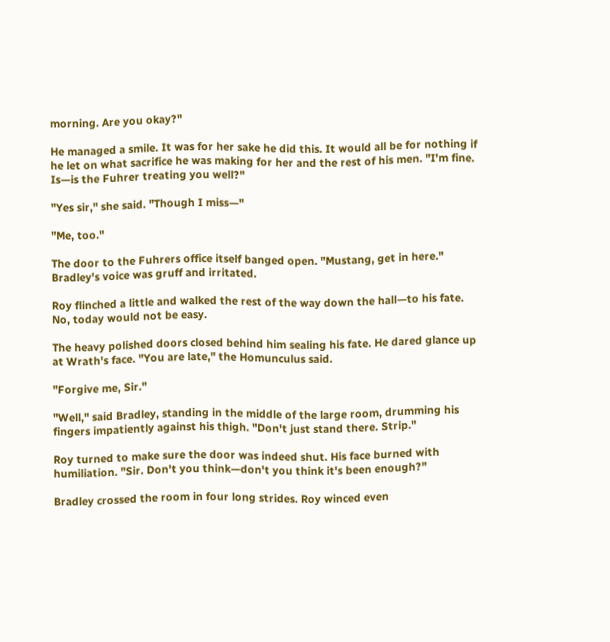morning. Are you okay?"

He managed a smile. It was for her sake he did this. It would all be for nothing if he let on what sacrifice he was making for her and the rest of his men. "I'm fine. Is—is the Fuhrer treating you well?"

"Yes sir," she said. "Though I miss—"

"Me, too."

The door to the Fuhrers office itself banged open. "Mustang, get in here." Bradley's voice was gruff and irritated.

Roy flinched a little and walked the rest of the way down the hall—to his fate. No, today would not be easy.

The heavy polished doors closed behind him sealing his fate. He dared glance up at Wrath's face. "You are late," the Homunculus said.

"Forgive me, Sir."

"Well," said Bradley, standing in the middle of the large room, drumming his fingers impatiently against his thigh. "Don't just stand there. Strip."

Roy turned to make sure the door was indeed shut. His face burned with humiliation. "Sir. Don't you think—don't you think it's been enough?"

Bradley crossed the room in four long strides. Roy winced even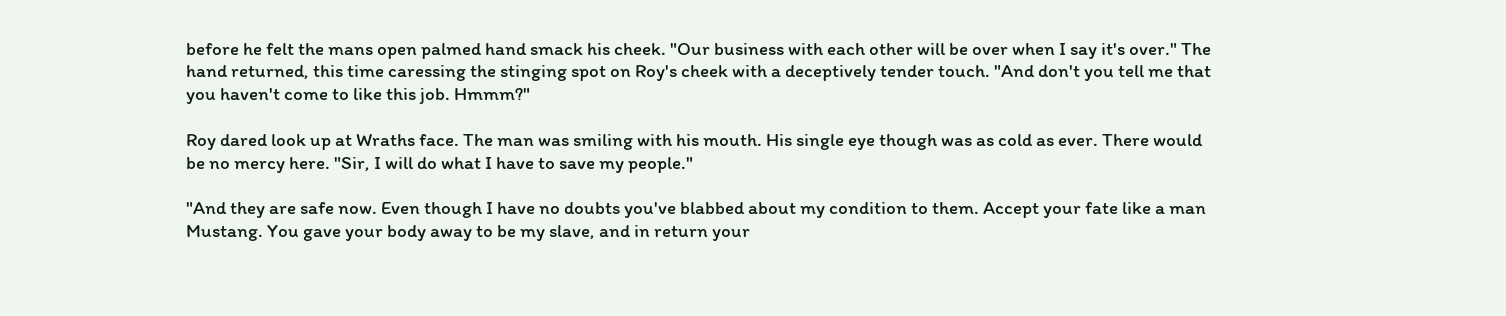before he felt the mans open palmed hand smack his cheek. "Our business with each other will be over when I say it's over." The hand returned, this time caressing the stinging spot on Roy's cheek with a deceptively tender touch. "And don't you tell me that you haven't come to like this job. Hmmm?"

Roy dared look up at Wraths face. The man was smiling with his mouth. His single eye though was as cold as ever. There would be no mercy here. "Sir, I will do what I have to save my people."

"And they are safe now. Even though I have no doubts you've blabbed about my condition to them. Accept your fate like a man Mustang. You gave your body away to be my slave, and in return your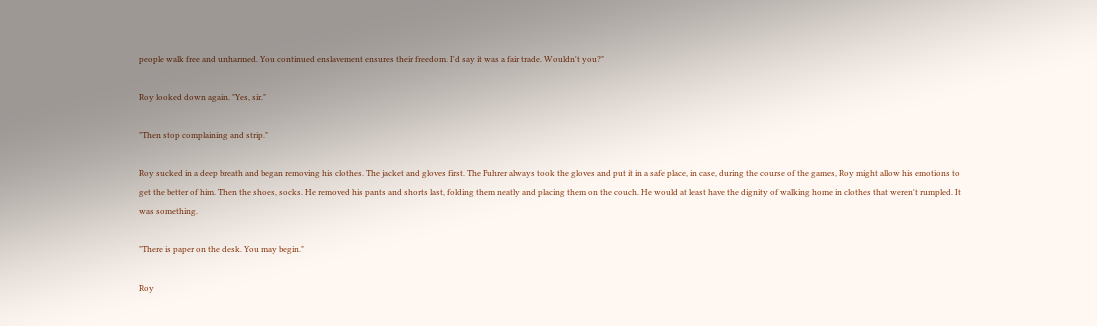people walk free and unharmed. You continued enslavement ensures their freedom. I'd say it was a fair trade. Wouldn't you?"

Roy looked down again. "Yes, sir."

"Then stop complaining and strip."

Roy sucked in a deep breath and began removing his clothes. The jacket and gloves first. The Fuhrer always took the gloves and put it in a safe place, in case, during the course of the games, Roy might allow his emotions to get the better of him. Then the shoes, socks. He removed his pants and shorts last, folding them neatly and placing them on the couch. He would at least have the dignity of walking home in clothes that weren't rumpled. It was something.

"There is paper on the desk. You may begin."

Roy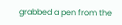grabbed a pen from the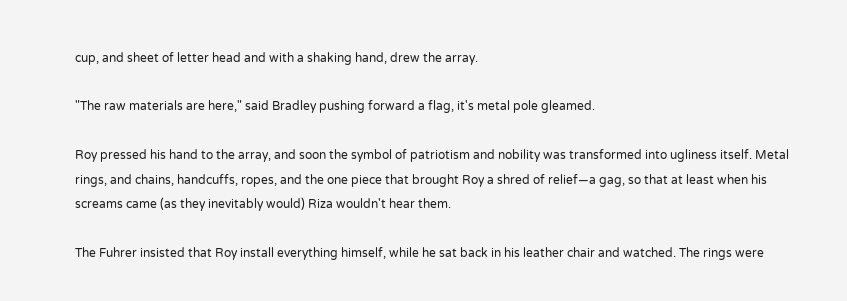cup, and sheet of letter head and with a shaking hand, drew the array.

"The raw materials are here," said Bradley pushing forward a flag, it's metal pole gleamed.

Roy pressed his hand to the array, and soon the symbol of patriotism and nobility was transformed into ugliness itself. Metal rings, and chains, handcuffs, ropes, and the one piece that brought Roy a shred of relief—a gag, so that at least when his screams came (as they inevitably would) Riza wouldn't hear them.

The Fuhrer insisted that Roy install everything himself, while he sat back in his leather chair and watched. The rings were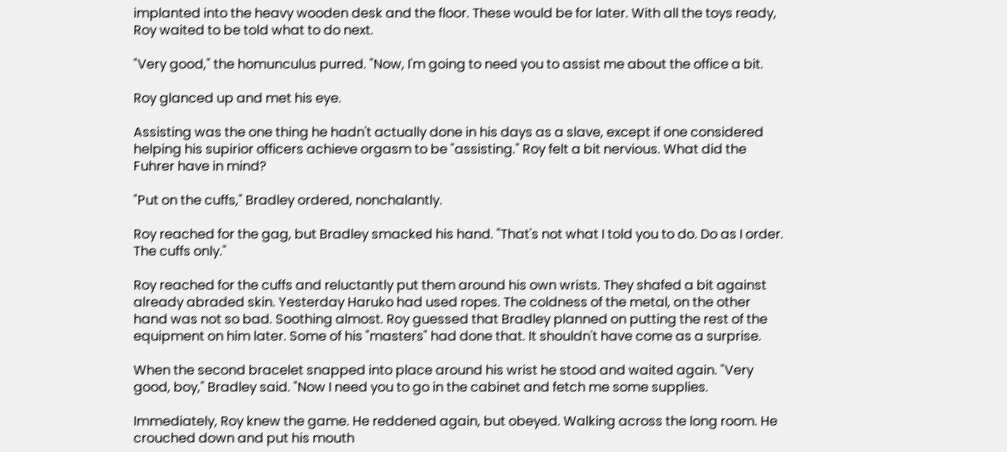implanted into the heavy wooden desk and the floor. These would be for later. With all the toys ready, Roy waited to be told what to do next.

"Very good," the homunculus purred. "Now, I'm going to need you to assist me about the office a bit.

Roy glanced up and met his eye.

Assisting was the one thing he hadn't actually done in his days as a slave, except if one considered helping his supirior officers achieve orgasm to be "assisting." Roy felt a bit nervious. What did the Fuhrer have in mind?

"Put on the cuffs," Bradley ordered, nonchalantly.

Roy reached for the gag, but Bradley smacked his hand. "That's not what I told you to do. Do as I order. The cuffs only."

Roy reached for the cuffs and reluctantly put them around his own wrists. They shafed a bit against already abraded skin. Yesterday Haruko had used ropes. The coldness of the metal, on the other hand was not so bad. Soothing almost. Roy guessed that Bradley planned on putting the rest of the equipment on him later. Some of his "masters" had done that. It shouldn't have come as a surprise.

When the second bracelet snapped into place around his wrist he stood and waited again. "Very good, boy," Bradley said. "Now I need you to go in the cabinet and fetch me some supplies.

Immediately, Roy knew the game. He reddened again, but obeyed. Walking across the long room. He crouched down and put his mouth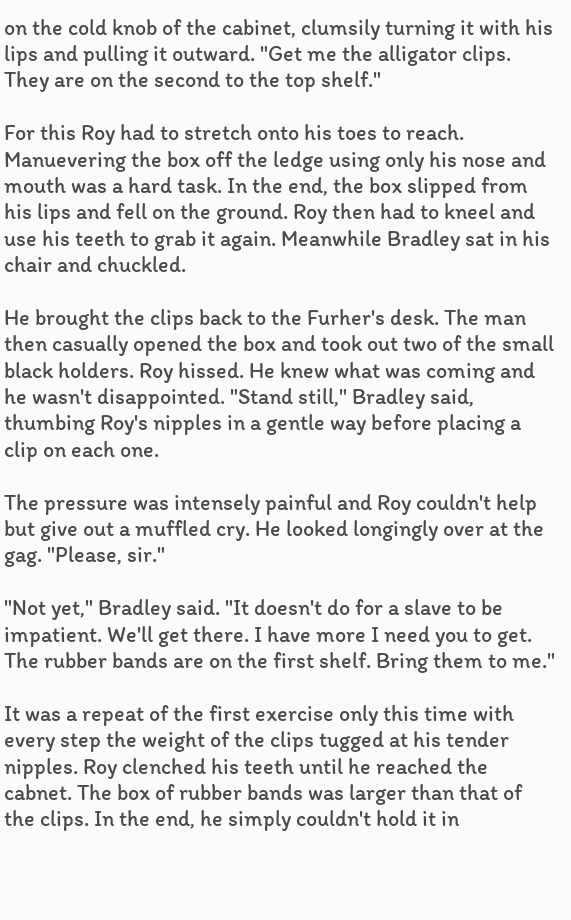on the cold knob of the cabinet, clumsily turning it with his lips and pulling it outward. "Get me the alligator clips. They are on the second to the top shelf."

For this Roy had to stretch onto his toes to reach. Manuevering the box off the ledge using only his nose and mouth was a hard task. In the end, the box slipped from his lips and fell on the ground. Roy then had to kneel and use his teeth to grab it again. Meanwhile Bradley sat in his chair and chuckled.

He brought the clips back to the Furher's desk. The man then casually opened the box and took out two of the small black holders. Roy hissed. He knew what was coming and he wasn't disappointed. "Stand still," Bradley said, thumbing Roy's nipples in a gentle way before placing a clip on each one.

The pressure was intensely painful and Roy couldn't help but give out a muffled cry. He looked longingly over at the gag. "Please, sir."

"Not yet," Bradley said. "It doesn't do for a slave to be impatient. We'll get there. I have more I need you to get. The rubber bands are on the first shelf. Bring them to me."

It was a repeat of the first exercise only this time with every step the weight of the clips tugged at his tender nipples. Roy clenched his teeth until he reached the cabnet. The box of rubber bands was larger than that of the clips. In the end, he simply couldn't hold it in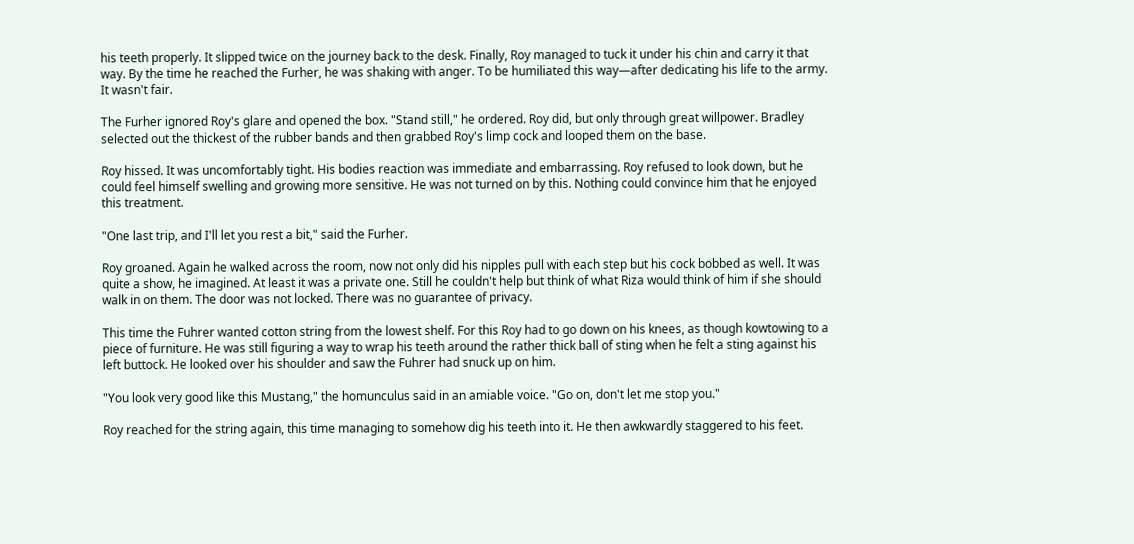his teeth properly. It slipped twice on the journey back to the desk. Finally, Roy managed to tuck it under his chin and carry it that way. By the time he reached the Furher, he was shaking with anger. To be humiliated this way—after dedicating his life to the army. It wasn't fair.

The Furher ignored Roy's glare and opened the box. "Stand still," he ordered. Roy did, but only through great willpower. Bradley selected out the thickest of the rubber bands and then grabbed Roy's limp cock and looped them on the base.

Roy hissed. It was uncomfortably tight. His bodies reaction was immediate and embarrassing. Roy refused to look down, but he could feel himself swelling and growing more sensitive. He was not turned on by this. Nothing could convince him that he enjoyed this treatment.

"One last trip, and I'll let you rest a bit," said the Furher.

Roy groaned. Again he walked across the room, now not only did his nipples pull with each step but his cock bobbed as well. It was quite a show, he imagined. At least it was a private one. Still he couldn't help but think of what Riza would think of him if she should walk in on them. The door was not locked. There was no guarantee of privacy.

This time the Fuhrer wanted cotton string from the lowest shelf. For this Roy had to go down on his knees, as though kowtowing to a piece of furniture. He was still figuring a way to wrap his teeth around the rather thick ball of sting when he felt a sting against his left buttock. He looked over his shoulder and saw the Fuhrer had snuck up on him.

"You look very good like this Mustang," the homunculus said in an amiable voice. "Go on, don't let me stop you."

Roy reached for the string again, this time managing to somehow dig his teeth into it. He then awkwardly staggered to his feet.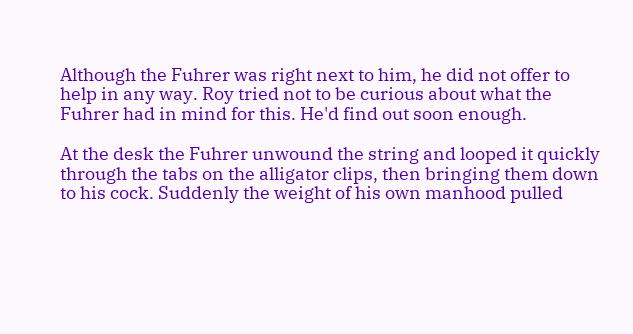Although the Fuhrer was right next to him, he did not offer to help in any way. Roy tried not to be curious about what the Fuhrer had in mind for this. He'd find out soon enough.

At the desk the Fuhrer unwound the string and looped it quickly through the tabs on the alligator clips, then bringing them down to his cock. Suddenly the weight of his own manhood pulled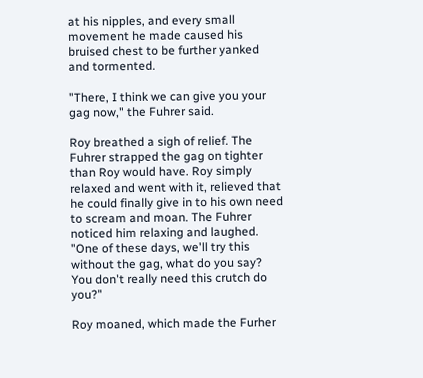at his nipples, and every small movement he made caused his bruised chest to be further yanked and tormented.

"There, I think we can give you your gag now," the Fuhrer said.

Roy breathed a sigh of relief. The Fuhrer strapped the gag on tighter than Roy would have. Roy simply relaxed and went with it, relieved that he could finally give in to his own need to scream and moan. The Fuhrer noticed him relaxing and laughed. "One of these days, we'll try this without the gag, what do you say? You don't really need this crutch do you?"

Roy moaned, which made the Furher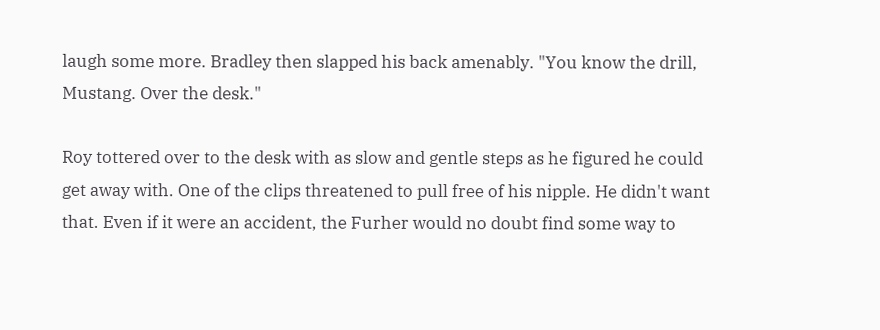laugh some more. Bradley then slapped his back amenably. "You know the drill, Mustang. Over the desk."

Roy tottered over to the desk with as slow and gentle steps as he figured he could get away with. One of the clips threatened to pull free of his nipple. He didn't want that. Even if it were an accident, the Furher would no doubt find some way to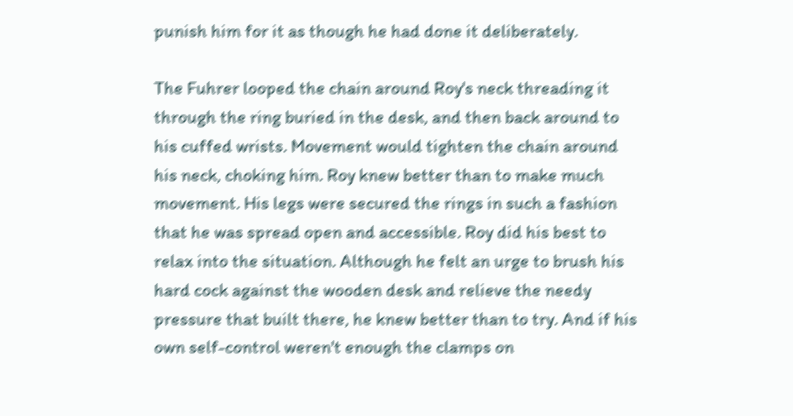punish him for it as though he had done it deliberately.

The Fuhrer looped the chain around Roy's neck threading it through the ring buried in the desk, and then back around to his cuffed wrists. Movement would tighten the chain around his neck, choking him. Roy knew better than to make much movement. His legs were secured the rings in such a fashion that he was spread open and accessible. Roy did his best to relax into the situation. Although he felt an urge to brush his hard cock against the wooden desk and relieve the needy pressure that built there, he knew better than to try. And if his own self-control weren't enough the clamps on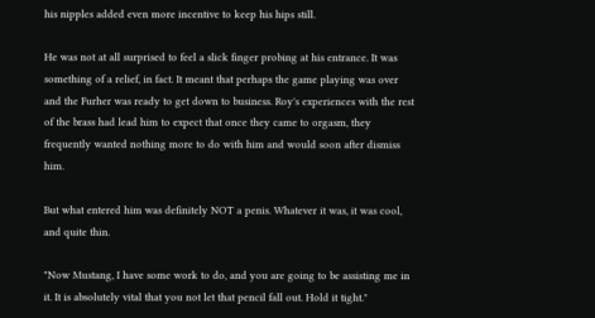his nipples added even more incentive to keep his hips still.

He was not at all surprised to feel a slick finger probing at his entrance. It was something of a relief, in fact. It meant that perhaps the game playing was over and the Furher was ready to get down to business. Roy's experiences with the rest of the brass had lead him to expect that once they came to orgasm, they frequently wanted nothing more to do with him and would soon after dismiss him.

But what entered him was definitely NOT a penis. Whatever it was, it was cool, and quite thin.

"Now Mustang, I have some work to do, and you are going to be assisting me in it. It is absolutely vital that you not let that pencil fall out. Hold it tight."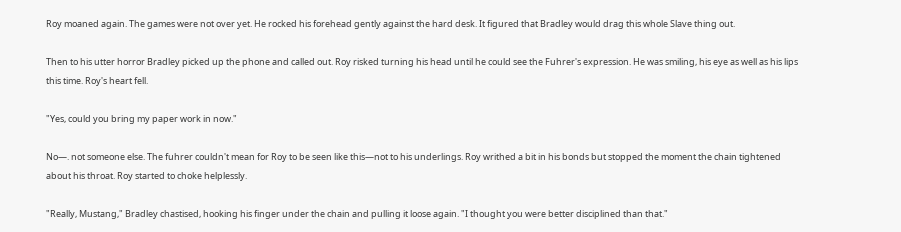Roy moaned again. The games were not over yet. He rocked his forehead gently against the hard desk. It figured that Bradley would drag this whole Slave thing out.

Then to his utter horror Bradley picked up the phone and called out. Roy risked turning his head until he could see the Fuhrer's expression. He was smiling, his eye as well as his lips this time. Roy's heart fell.

"Yes, could you bring my paper work in now."

No—. not someone else. The fuhrer couldn't mean for Roy to be seen like this—not to his underlings. Roy writhed a bit in his bonds but stopped the moment the chain tightened about his throat. Roy started to choke helplessly.

"Really, Mustang," Bradley chastised, hooking his finger under the chain and pulling it loose again. "I thought you were better disciplined than that."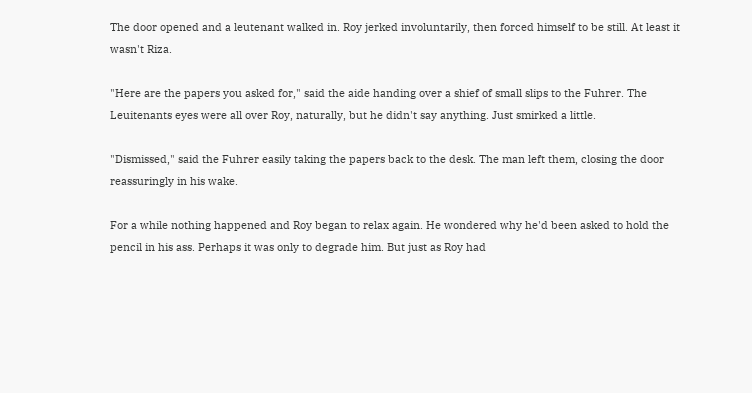The door opened and a leutenant walked in. Roy jerked involuntarily, then forced himself to be still. At least it wasn't Riza.

"Here are the papers you asked for," said the aide handing over a shief of small slips to the Fuhrer. The Leuitenants eyes were all over Roy, naturally, but he didn't say anything. Just smirked a little.

"Dismissed," said the Fuhrer easily taking the papers back to the desk. The man left them, closing the door reassuringly in his wake.

For a while nothing happened and Roy began to relax again. He wondered why he'd been asked to hold the pencil in his ass. Perhaps it was only to degrade him. But just as Roy had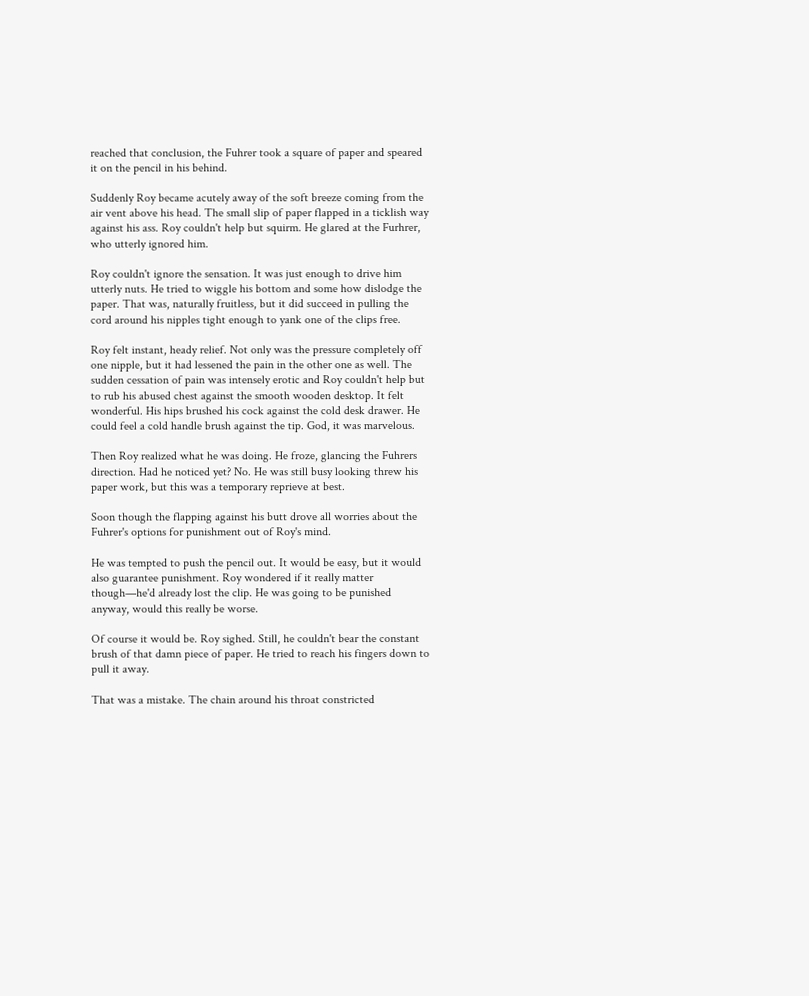reached that conclusion, the Fuhrer took a square of paper and speared it on the pencil in his behind.

Suddenly Roy became acutely away of the soft breeze coming from the air vent above his head. The small slip of paper flapped in a ticklish way against his ass. Roy couldn't help but squirm. He glared at the Furhrer, who utterly ignored him.

Roy couldn't ignore the sensation. It was just enough to drive him utterly nuts. He tried to wiggle his bottom and some how dislodge the paper. That was, naturally fruitless, but it did succeed in pulling the cord around his nipples tight enough to yank one of the clips free.

Roy felt instant, heady relief. Not only was the pressure completely off one nipple, but it had lessened the pain in the other one as well. The sudden cessation of pain was intensely erotic and Roy couldn't help but to rub his abused chest against the smooth wooden desktop. It felt wonderful. His hips brushed his cock against the cold desk drawer. He could feel a cold handle brush against the tip. God, it was marvelous.

Then Roy realized what he was doing. He froze, glancing the Fuhrers direction. Had he noticed yet? No. He was still busy looking threw his paper work, but this was a temporary reprieve at best.

Soon though the flapping against his butt drove all worries about the Fuhrer's options for punishment out of Roy's mind.

He was tempted to push the pencil out. It would be easy, but it would also guarantee punishment. Roy wondered if it really matter though—he'd already lost the clip. He was going to be punished anyway, would this really be worse.

Of course it would be. Roy sighed. Still, he couldn't bear the constant brush of that damn piece of paper. He tried to reach his fingers down to pull it away.

That was a mistake. The chain around his throat constricted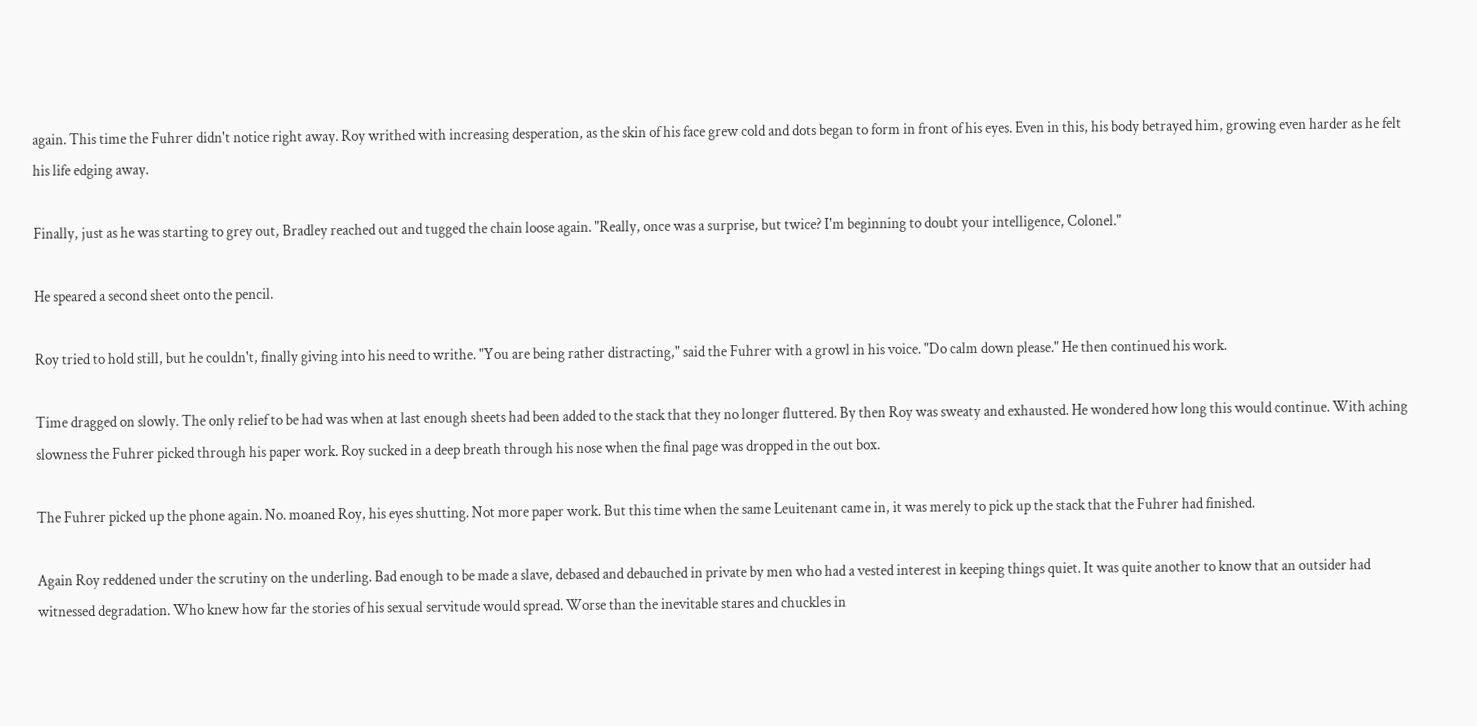again. This time the Fuhrer didn't notice right away. Roy writhed with increasing desperation, as the skin of his face grew cold and dots began to form in front of his eyes. Even in this, his body betrayed him, growing even harder as he felt his life edging away.

Finally, just as he was starting to grey out, Bradley reached out and tugged the chain loose again. "Really, once was a surprise, but twice? I'm beginning to doubt your intelligence, Colonel."

He speared a second sheet onto the pencil.

Roy tried to hold still, but he couldn't, finally giving into his need to writhe. "You are being rather distracting," said the Fuhrer with a growl in his voice. "Do calm down please." He then continued his work.

Time dragged on slowly. The only relief to be had was when at last enough sheets had been added to the stack that they no longer fluttered. By then Roy was sweaty and exhausted. He wondered how long this would continue. With aching slowness the Fuhrer picked through his paper work. Roy sucked in a deep breath through his nose when the final page was dropped in the out box.

The Fuhrer picked up the phone again. No. moaned Roy, his eyes shutting. Not more paper work. But this time when the same Leuitenant came in, it was merely to pick up the stack that the Fuhrer had finished.

Again Roy reddened under the scrutiny on the underling. Bad enough to be made a slave, debased and debauched in private by men who had a vested interest in keeping things quiet. It was quite another to know that an outsider had witnessed degradation. Who knew how far the stories of his sexual servitude would spread. Worse than the inevitable stares and chuckles in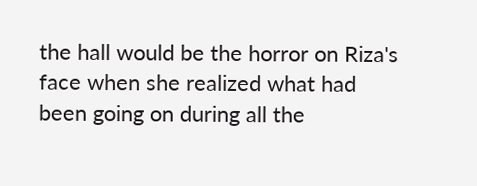the hall would be the horror on Riza's face when she realized what had been going on during all the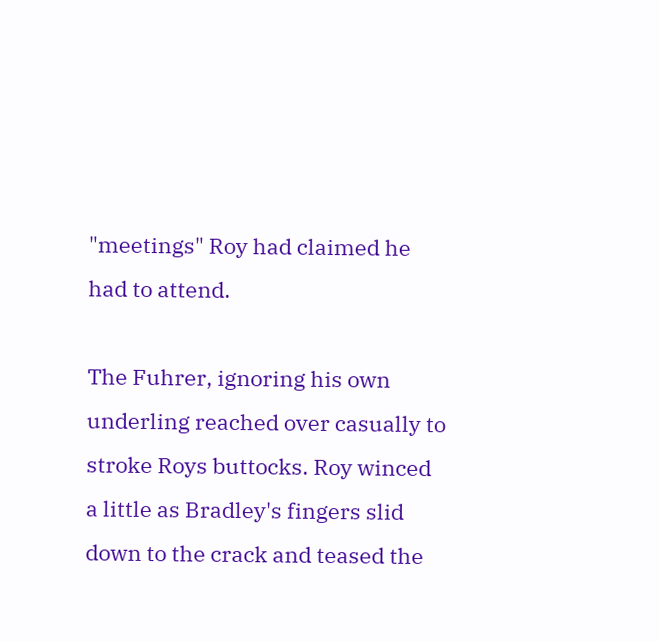"meetings" Roy had claimed he had to attend.

The Fuhrer, ignoring his own underling reached over casually to stroke Roys buttocks. Roy winced a little as Bradley's fingers slid down to the crack and teased the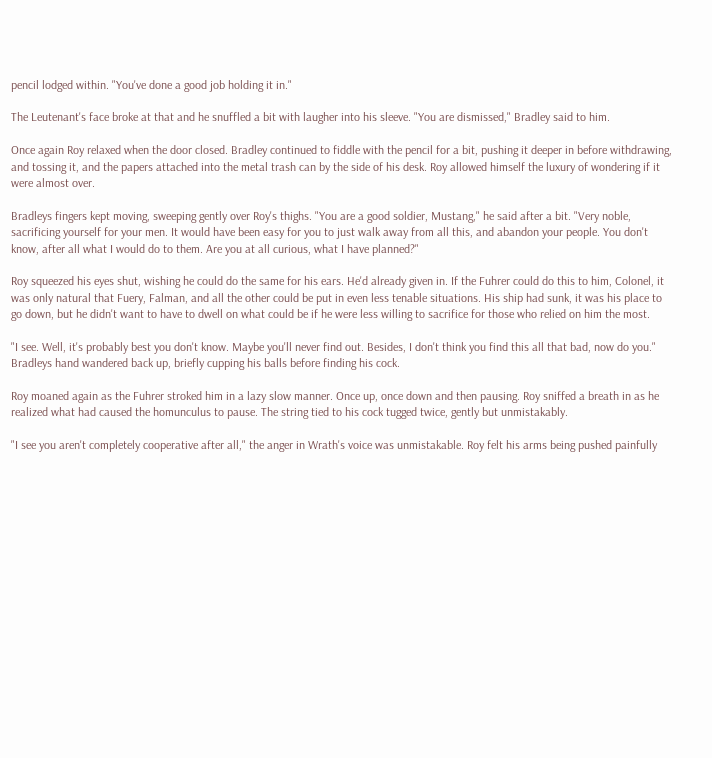pencil lodged within. "You've done a good job holding it in."

The Leutenant's face broke at that and he snuffled a bit with laugher into his sleeve. "You are dismissed," Bradley said to him.

Once again Roy relaxed when the door closed. Bradley continued to fiddle with the pencil for a bit, pushing it deeper in before withdrawing, and tossing it, and the papers attached into the metal trash can by the side of his desk. Roy allowed himself the luxury of wondering if it were almost over.

Bradleys fingers kept moving, sweeping gently over Roy's thighs. "You are a good soldier, Mustang," he said after a bit. "Very noble, sacrificing yourself for your men. It would have been easy for you to just walk away from all this, and abandon your people. You don't know, after all what I would do to them. Are you at all curious, what I have planned?"

Roy squeezed his eyes shut, wishing he could do the same for his ears. He'd already given in. If the Fuhrer could do this to him, Colonel, it was only natural that Fuery, Falman, and all the other could be put in even less tenable situations. His ship had sunk, it was his place to go down, but he didn't want to have to dwell on what could be if he were less willing to sacrifice for those who relied on him the most.

"I see. Well, it's probably best you don't know. Maybe you'll never find out. Besides, I don't think you find this all that bad, now do you." Bradleys hand wandered back up, briefly cupping his balls before finding his cock.

Roy moaned again as the Fuhrer stroked him in a lazy slow manner. Once up, once down and then pausing. Roy sniffed a breath in as he realized what had caused the homunculus to pause. The string tied to his cock tugged twice, gently but unmistakably.

"I see you aren't completely cooperative after all," the anger in Wrath's voice was unmistakable. Roy felt his arms being pushed painfully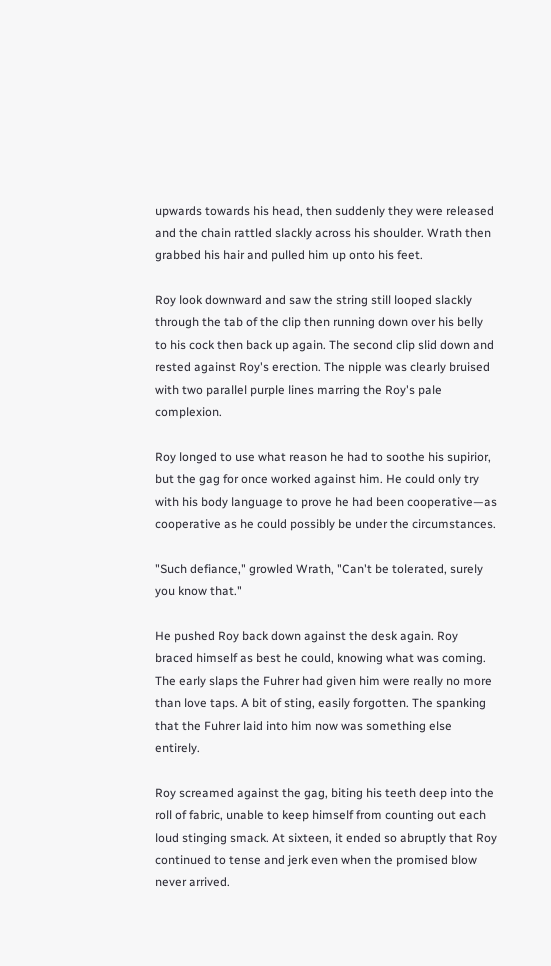upwards towards his head, then suddenly they were released and the chain rattled slackly across his shoulder. Wrath then grabbed his hair and pulled him up onto his feet.

Roy look downward and saw the string still looped slackly through the tab of the clip then running down over his belly to his cock then back up again. The second clip slid down and rested against Roy's erection. The nipple was clearly bruised with two parallel purple lines marring the Roy's pale complexion.

Roy longed to use what reason he had to soothe his supirior, but the gag for once worked against him. He could only try with his body language to prove he had been cooperative—as cooperative as he could possibly be under the circumstances.

"Such defiance," growled Wrath, "Can't be tolerated, surely you know that."

He pushed Roy back down against the desk again. Roy braced himself as best he could, knowing what was coming. The early slaps the Fuhrer had given him were really no more than love taps. A bit of sting, easily forgotten. The spanking that the Fuhrer laid into him now was something else entirely.

Roy screamed against the gag, biting his teeth deep into the roll of fabric, unable to keep himself from counting out each loud stinging smack. At sixteen, it ended so abruptly that Roy continued to tense and jerk even when the promised blow never arrived.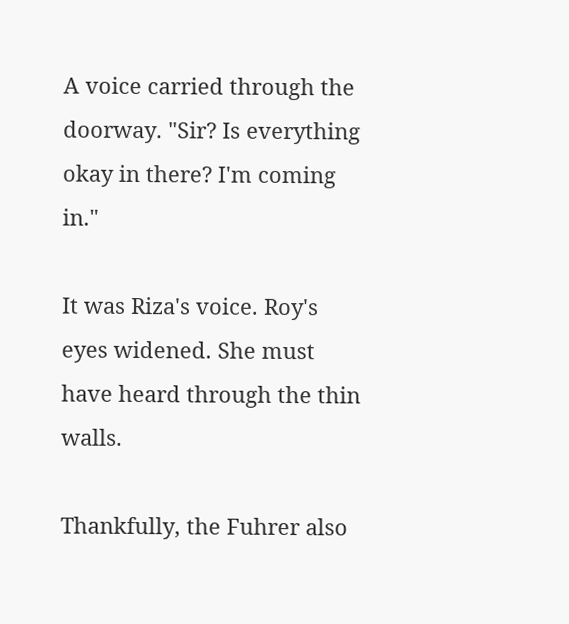A voice carried through the doorway. "Sir? Is everything okay in there? I'm coming in."

It was Riza's voice. Roy's eyes widened. She must have heard through the thin walls.

Thankfully, the Fuhrer also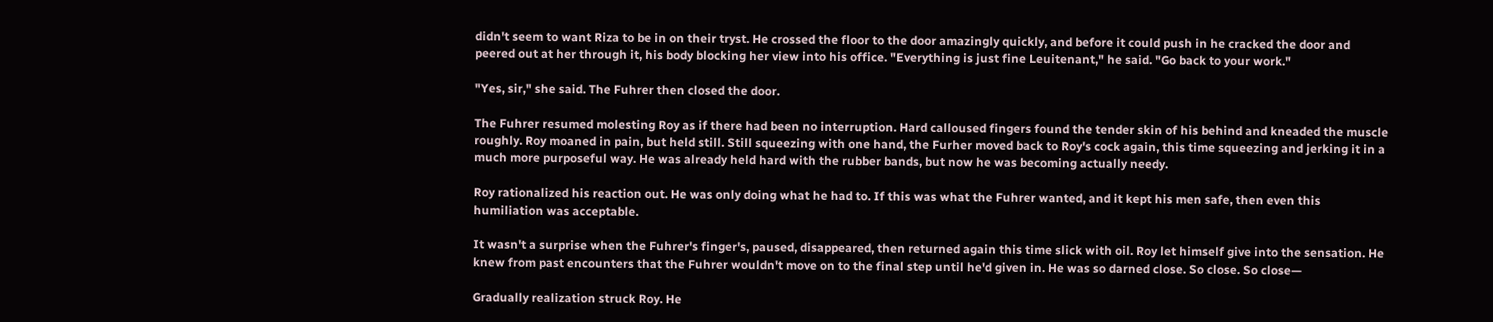didn't seem to want Riza to be in on their tryst. He crossed the floor to the door amazingly quickly, and before it could push in he cracked the door and peered out at her through it, his body blocking her view into his office. "Everything is just fine Leuitenant," he said. "Go back to your work."

"Yes, sir," she said. The Fuhrer then closed the door.

The Fuhrer resumed molesting Roy as if there had been no interruption. Hard calloused fingers found the tender skin of his behind and kneaded the muscle roughly. Roy moaned in pain, but held still. Still squeezing with one hand, the Furher moved back to Roy's cock again, this time squeezing and jerking it in a much more purposeful way. He was already held hard with the rubber bands, but now he was becoming actually needy.

Roy rationalized his reaction out. He was only doing what he had to. If this was what the Fuhrer wanted, and it kept his men safe, then even this humiliation was acceptable.

It wasn't a surprise when the Fuhrer's finger's, paused, disappeared, then returned again this time slick with oil. Roy let himself give into the sensation. He knew from past encounters that the Fuhrer wouldn't move on to the final step until he'd given in. He was so darned close. So close. So close—

Gradually realization struck Roy. He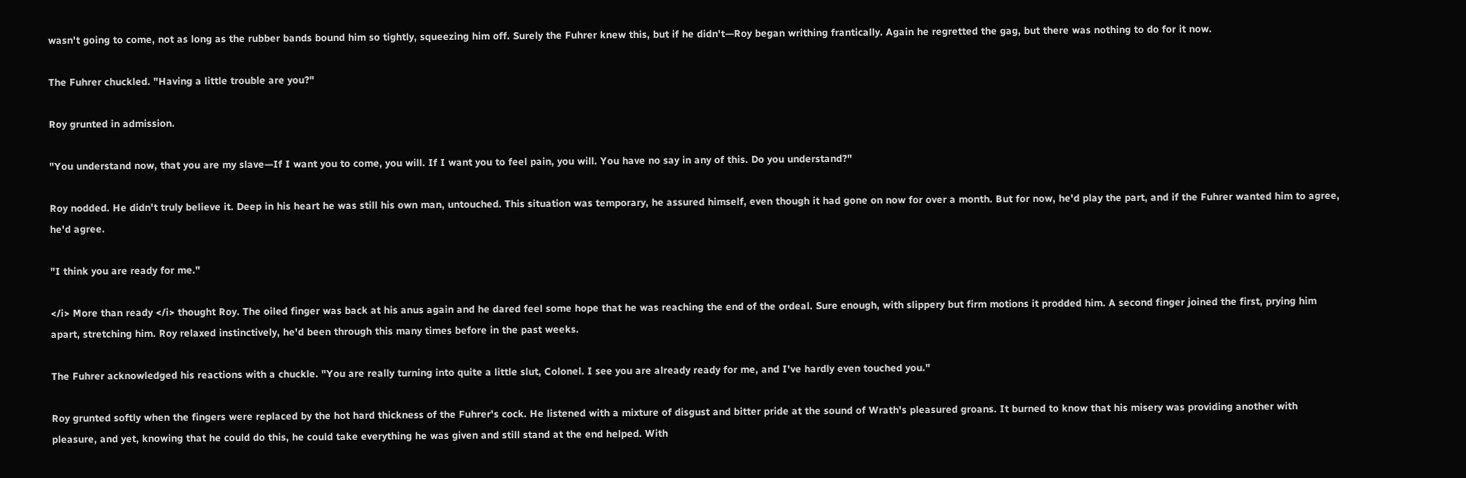wasn't going to come, not as long as the rubber bands bound him so tightly, squeezing him off. Surely the Fuhrer knew this, but if he didn't—Roy began writhing frantically. Again he regretted the gag, but there was nothing to do for it now.

The Fuhrer chuckled. "Having a little trouble are you?"

Roy grunted in admission.

"You understand now, that you are my slave—If I want you to come, you will. If I want you to feel pain, you will. You have no say in any of this. Do you understand?"

Roy nodded. He didn't truly believe it. Deep in his heart he was still his own man, untouched. This situation was temporary, he assured himself, even though it had gone on now for over a month. But for now, he'd play the part, and if the Fuhrer wanted him to agree, he'd agree.

"I think you are ready for me."

</i> More than ready </i> thought Roy. The oiled finger was back at his anus again and he dared feel some hope that he was reaching the end of the ordeal. Sure enough, with slippery but firm motions it prodded him. A second finger joined the first, prying him apart, stretching him. Roy relaxed instinctively, he'd been through this many times before in the past weeks.

The Fuhrer acknowledged his reactions with a chuckle. "You are really turning into quite a little slut, Colonel. I see you are already ready for me, and I've hardly even touched you."

Roy grunted softly when the fingers were replaced by the hot hard thickness of the Fuhrer's cock. He listened with a mixture of disgust and bitter pride at the sound of Wrath's pleasured groans. It burned to know that his misery was providing another with pleasure, and yet, knowing that he could do this, he could take everything he was given and still stand at the end helped. With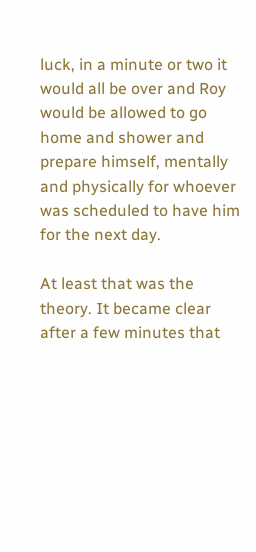luck, in a minute or two it would all be over and Roy would be allowed to go home and shower and prepare himself, mentally and physically for whoever was scheduled to have him for the next day.

At least that was the theory. It became clear after a few minutes that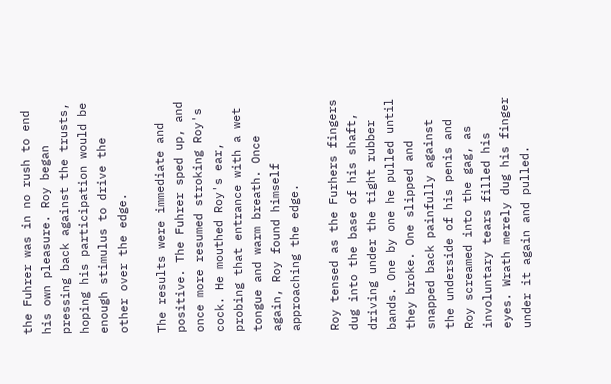the Fuhrer was in no rush to end his own pleasure. Roy began pressing back against the trusts, hoping his participation would be enough stimulus to drive the other over the edge.

The results were immediate and positive. The Fuhrer sped up, and once more resumed stroking Roy's cock. He mouthed Roy's ear, probing that entrance with a wet tongue and warm breath. Once again, Roy found himself approaching the edge.

Roy tensed as the Furhers fingers dug into the base of his shaft, driving under the tight rubber bands. One by one he pulled until they broke. One slipped and snapped back painfully against the underside of his penis and Roy screamed into the gag, as involuntary tears filled his eyes. Wrath merely dug his finger under it again and pulled.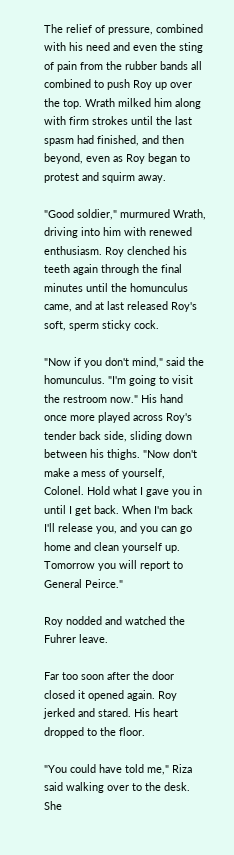The relief of pressure, combined with his need and even the sting of pain from the rubber bands all combined to push Roy up over the top. Wrath milked him along with firm strokes until the last spasm had finished, and then beyond, even as Roy began to protest and squirm away.

"Good soldier," murmured Wrath, driving into him with renewed enthusiasm. Roy clenched his teeth again through the final minutes until the homunculus came, and at last released Roy's soft, sperm sticky cock.

"Now if you don't mind," said the homunculus. "I'm going to visit the restroom now." His hand once more played across Roy's tender back side, sliding down between his thighs. "Now don't make a mess of yourself, Colonel. Hold what I gave you in until I get back. When I'm back I'll release you, and you can go home and clean yourself up. Tomorrow you will report to General Peirce."

Roy nodded and watched the Fuhrer leave.

Far too soon after the door closed it opened again. Roy jerked and stared. His heart dropped to the floor.

"You could have told me," Riza said walking over to the desk. She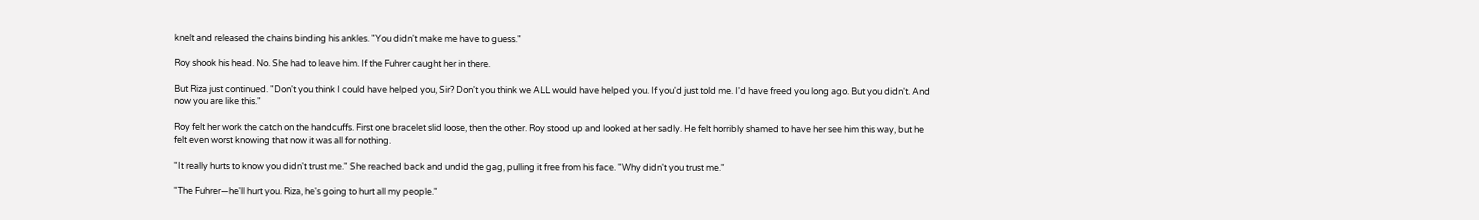knelt and released the chains binding his ankles. "You didn't make me have to guess."

Roy shook his head. No. She had to leave him. If the Fuhrer caught her in there.

But Riza just continued. "Don't you think I could have helped you, Sir? Don't you think we ALL would have helped you. If you'd just told me. I'd have freed you long ago. But you didn't. And now you are like this."

Roy felt her work the catch on the handcuffs. First one bracelet slid loose, then the other. Roy stood up and looked at her sadly. He felt horribly shamed to have her see him this way, but he felt even worst knowing that now it was all for nothing.

"It really hurts to know you didn't trust me." She reached back and undid the gag, pulling it free from his face. "Why didn't you trust me."

"The Fuhrer—he'll hurt you. Riza, he's going to hurt all my people."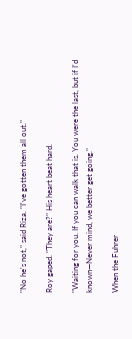"No he's not," said Riza. "I've gotten them all out."

Roy gaped. "They are?" His heart beat hard.

"Waiting for you. If you can walk that is. You were the last, but if I'd known—Never mind, we better get going."

When the Fuhrer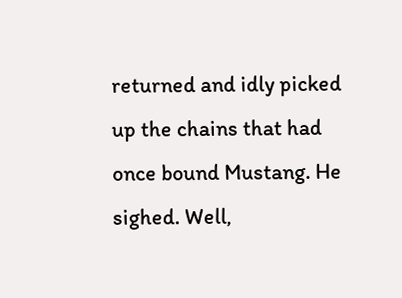returned and idly picked up the chains that had once bound Mustang. He sighed. Well,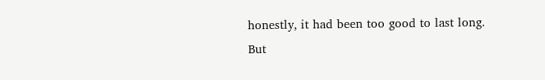honestly, it had been too good to last long. But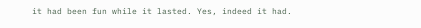it had been fun while it lasted. Yes, indeed it had.